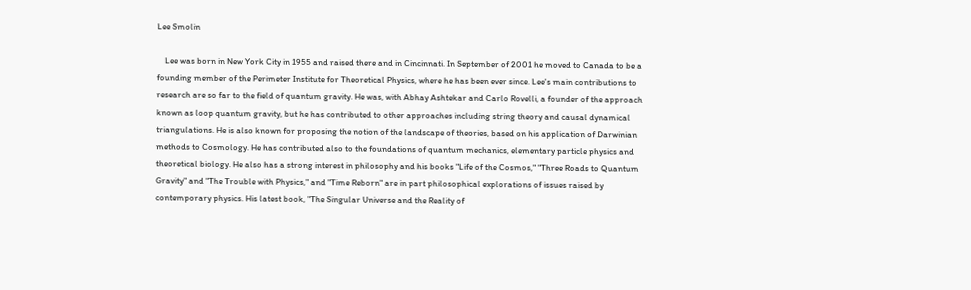Lee Smolin

    Lee was born in New York City in 1955 and raised there and in Cincinnati. In September of 2001 he moved to Canada to be a founding member of the Perimeter Institute for Theoretical Physics, where he has been ever since. Lee's main contributions to research are so far to the field of quantum gravity. He was, with Abhay Ashtekar and Carlo Rovelli, a founder of the approach known as loop quantum gravity, but he has contributed to other approaches including string theory and causal dynamical triangulations. He is also known for proposing the notion of the landscape of theories, based on his application of Darwinian methods to Cosmology. He has contributed also to the foundations of quantum mechanics, elementary particle physics and theoretical biology. He also has a strong interest in philosophy and his books "Life of the Cosmos," "Three Roads to Quantum Gravity" and "The Trouble with Physics," and "Time Reborn" are in part philosophical explorations of issues raised by contemporary physics. His latest book, "The Singular Universe and the Reality of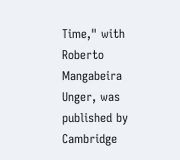Time," with Roberto Mangabeira Unger, was published by Cambridge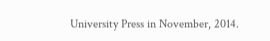University Press in November, 2014.